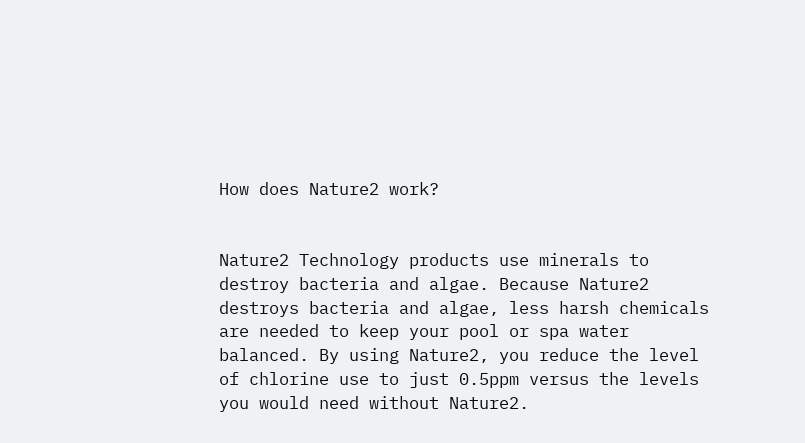How does Nature2 work?


Nature2 Technology products use minerals to destroy bacteria and algae. Because Nature2 destroys bacteria and algae, less harsh chemicals are needed to keep your pool or spa water balanced. By using Nature2, you reduce the level of chlorine use to just 0.5ppm versus the levels you would need without Nature2.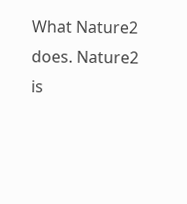What Nature2 does. Nature2 is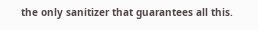the only sanitizer that guarantees all this.